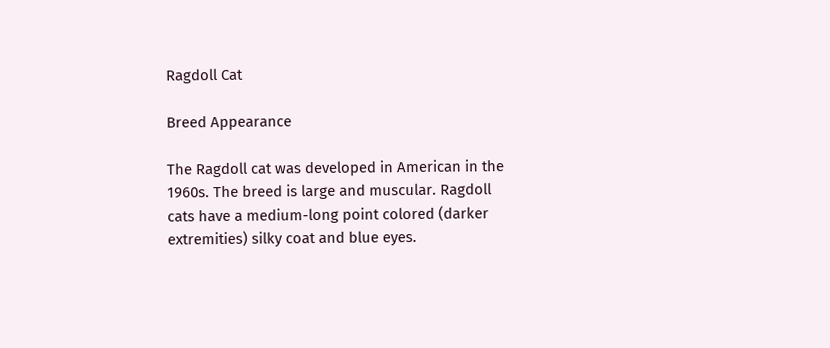Ragdoll Cat

Breed Appearance

The Ragdoll cat was developed in American in the 1960s. The breed is large and muscular. Ragdoll cats have a medium-long point colored (darker extremities) silky coat and blue eyes.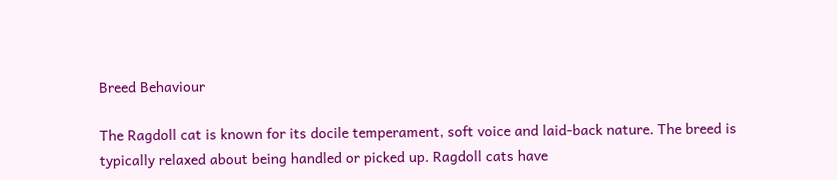Breed Behaviour

The Ragdoll cat is known for its docile temperament, soft voice and laid-back nature. The breed is typically relaxed about being handled or picked up. Ragdoll cats have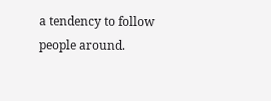a tendency to follow people around.